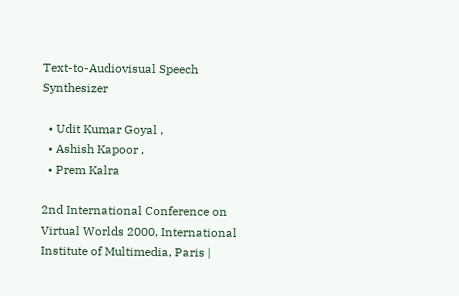Text-to-Audiovisual Speech Synthesizer

  • Udit Kumar Goyal ,
  • Ashish Kapoor ,
  • Prem Kalra

2nd International Conference on Virtual Worlds 2000, International Institute of Multimedia, Paris |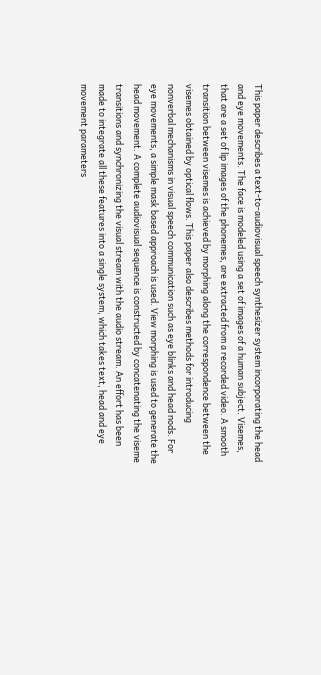This paper describes a text-to-audiovisual speech synthesizer system incorporating the head and eye movements. The face is modeled using a set of images of a human subject. Visemes, that are a set of lip images of the phonemes, are extracted from a recorded video. A smooth transition between visemes is achieved by morphing along the correspondence between the visemes obtained by optical flows. This paper also describes methods for introducing nonverbal mechanisms in visual speech communication such as eye blinks and head nods. For eye movements, a simple mask based approach is used. View morphing is used to generate the head movement. A complete audiovisual sequence is constructed by concatenating the viseme transitions and synchronizing the visual stream with the audio stream. An effort has been made to integrate all these features into a single system, which takes text, head and eye movement parameters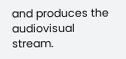and produces the audiovisual stream.